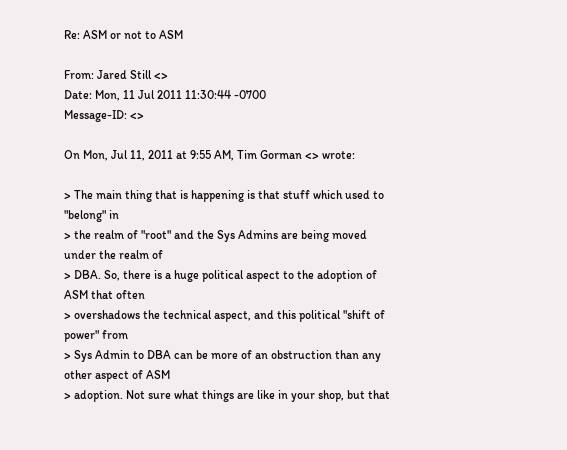Re: ASM or not to ASM

From: Jared Still <>
Date: Mon, 11 Jul 2011 11:30:44 -0700
Message-ID: <>

On Mon, Jul 11, 2011 at 9:55 AM, Tim Gorman <> wrote:

> The main thing that is happening is that stuff which used to "belong" in
> the realm of "root" and the Sys Admins are being moved under the realm of
> DBA. So, there is a huge political aspect to the adoption of ASM that often
> overshadows the technical aspect, and this political "shift of power" from
> Sys Admin to DBA can be more of an obstruction than any other aspect of ASM
> adoption. Not sure what things are like in your shop, but that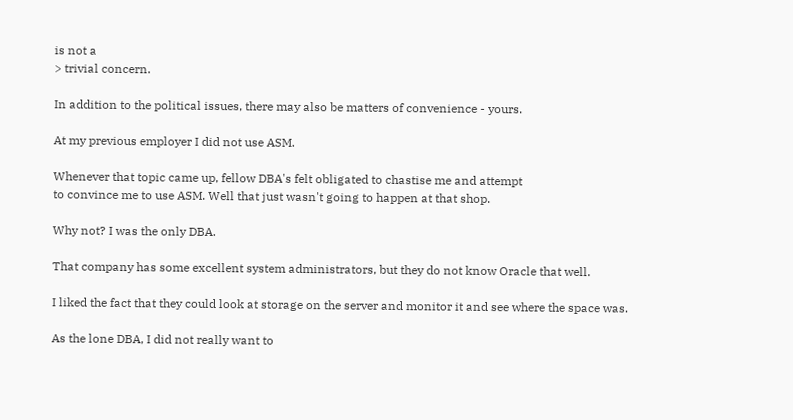is not a
> trivial concern.

In addition to the political issues, there may also be matters of convenience - yours.

At my previous employer I did not use ASM.

Whenever that topic came up, fellow DBA's felt obligated to chastise me and attempt
to convince me to use ASM. Well that just wasn't going to happen at that shop.

Why not? I was the only DBA.

That company has some excellent system administrators, but they do not know Oracle that well.

I liked the fact that they could look at storage on the server and monitor it and see where the space was.

As the lone DBA, I did not really want to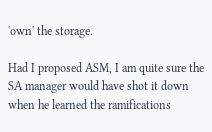'own' the storage.

Had I proposed ASM, I am quite sure the SA manager would have shot it down when he learned the ramifications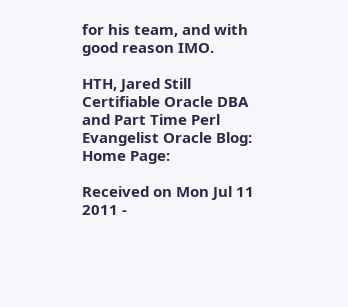for his team, and with good reason IMO.

HTH, Jared Still
Certifiable Oracle DBA and Part Time Perl Evangelist Oracle Blog: Home Page:

Received on Mon Jul 11 2011 -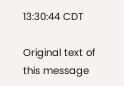13:30:44 CDT

Original text of this message